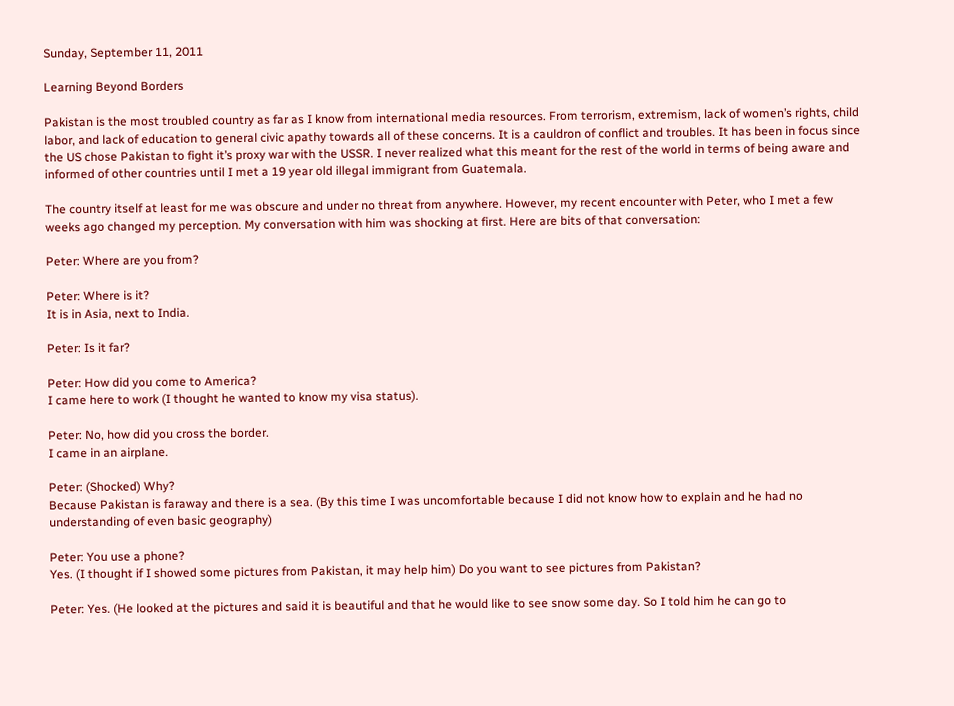Sunday, September 11, 2011

Learning Beyond Borders

Pakistan is the most troubled country as far as I know from international media resources. From terrorism, extremism, lack of women’s rights, child labor, and lack of education to general civic apathy towards all of these concerns. It is a cauldron of conflict and troubles. It has been in focus since the US chose Pakistan to fight it’s proxy war with the USSR. I never realized what this meant for the rest of the world in terms of being aware and informed of other countries until I met a 19 year old illegal immigrant from Guatemala.

The country itself at least for me was obscure and under no threat from anywhere. However, my recent encounter with Peter, who I met a few weeks ago changed my perception. My conversation with him was shocking at first. Here are bits of that conversation:

Peter: Where are you from?

Peter: Where is it?
It is in Asia, next to India.

Peter: Is it far?

Peter: How did you come to America?
I came here to work (I thought he wanted to know my visa status).

Peter: No, how did you cross the border.
I came in an airplane.

Peter: (Shocked) Why?
Because Pakistan is faraway and there is a sea. (By this time I was uncomfortable because I did not know how to explain and he had no understanding of even basic geography)

Peter: You use a phone?
Yes. (I thought if I showed some pictures from Pakistan, it may help him) Do you want to see pictures from Pakistan?

Peter: Yes. (He looked at the pictures and said it is beautiful and that he would like to see snow some day. So I told him he can go to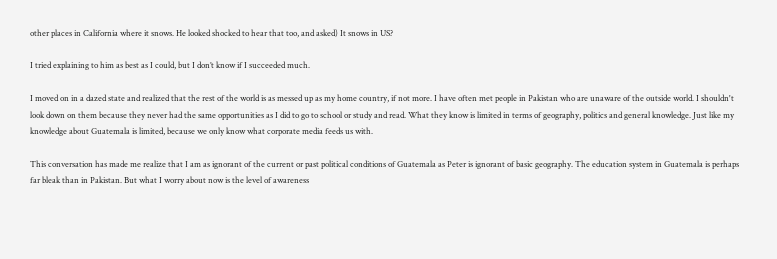other places in California where it snows. He looked shocked to hear that too, and asked) It snows in US?

I tried explaining to him as best as I could, but I don’t know if I succeeded much.

I moved on in a dazed state and realized that the rest of the world is as messed up as my home country, if not more. I have often met people in Pakistan who are unaware of the outside world. I shouldn't look down on them because they never had the same opportunities as I did to go to school or study and read. What they know is limited in terms of geography, politics and general knowledge. Just like my knowledge about Guatemala is limited, because we only know what corporate media feeds us with.

This conversation has made me realize that I am as ignorant of the current or past political conditions of Guatemala as Peter is ignorant of basic geography. The education system in Guatemala is perhaps far bleak than in Pakistan. But what I worry about now is the level of awareness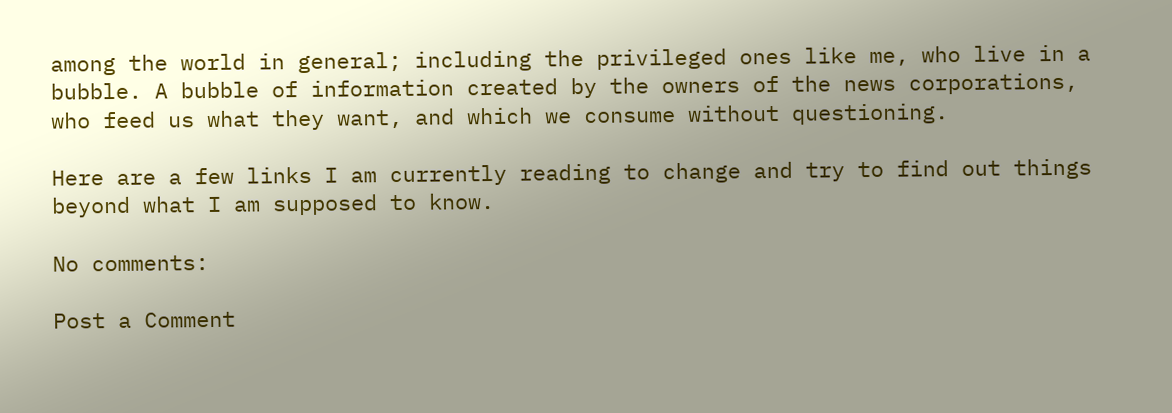among the world in general; including the privileged ones like me, who live in a bubble. A bubble of information created by the owners of the news corporations, who feed us what they want, and which we consume without questioning.

Here are a few links I am currently reading to change and try to find out things beyond what I am supposed to know.

No comments:

Post a Comment